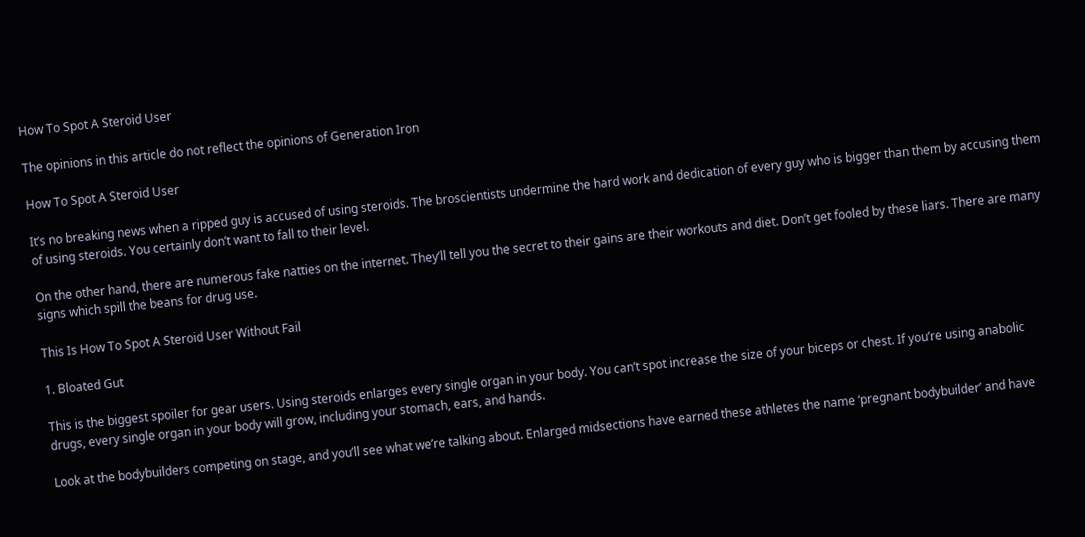How To Spot A Steroid User

The opinions in this article do not reflect the opinions of Generation Iron

How To Spot A Steroid User

It’s no breaking news when a ripped guy is accused of using steroids. The broscientists undermine the hard work and dedication of every guy who is bigger than them by accusing them of using steroids. You certainly don’t want to fall to their level.

On the other hand, there are numerous fake natties on the internet. They’ll tell you the secret to their gains are their workouts and diet. Don’t get fooled by these liars. There are many signs which spill the beans for drug use.

This Is How To Spot A Steroid User Without Fail

1. Bloated Gut

This is the biggest spoiler for gear users. Using steroids enlarges every single organ in your body. You can’t spot increase the size of your biceps or chest. If you’re using anabolic drugs, every single organ in your body will grow, including your stomach, ears, and hands.

Look at the bodybuilders competing on stage, and you’ll see what we’re talking about. Enlarged midsections have earned these athletes the name ‘pregnant bodybuilder’ and have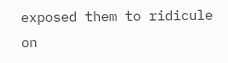exposed them to ridicule on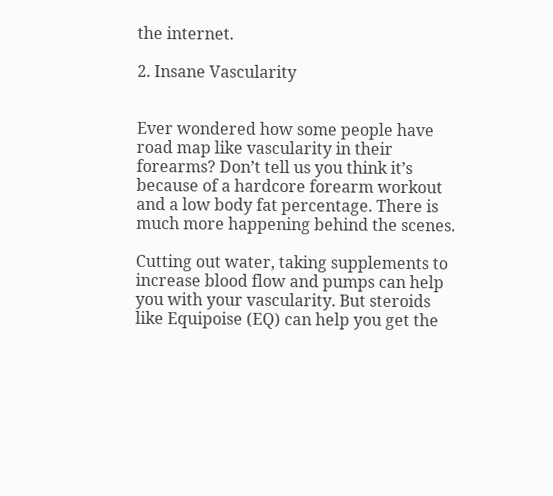the internet.

2. Insane Vascularity


Ever wondered how some people have road map like vascularity in their forearms? Don’t tell us you think it’s because of a hardcore forearm workout and a low body fat percentage. There is much more happening behind the scenes.

Cutting out water, taking supplements to increase blood flow and pumps can help you with your vascularity. But steroids like Equipoise (EQ) can help you get the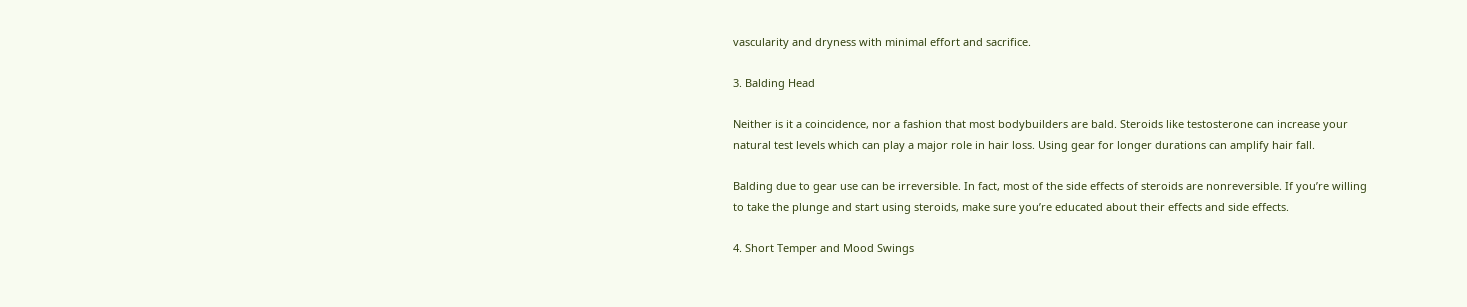vascularity and dryness with minimal effort and sacrifice.

3. Balding Head

Neither is it a coincidence, nor a fashion that most bodybuilders are bald. Steroids like testosterone can increase your natural test levels which can play a major role in hair loss. Using gear for longer durations can amplify hair fall.

Balding due to gear use can be irreversible. In fact, most of the side effects of steroids are nonreversible. If you’re willing to take the plunge and start using steroids, make sure you’re educated about their effects and side effects.

4. Short Temper and Mood Swings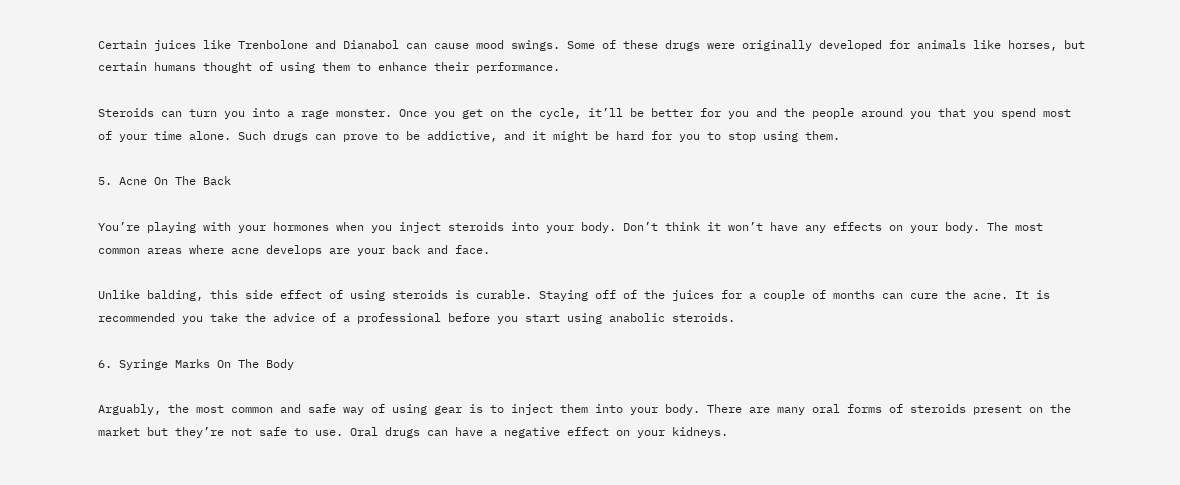Certain juices like Trenbolone and Dianabol can cause mood swings. Some of these drugs were originally developed for animals like horses, but certain humans thought of using them to enhance their performance.

Steroids can turn you into a rage monster. Once you get on the cycle, it’ll be better for you and the people around you that you spend most of your time alone. Such drugs can prove to be addictive, and it might be hard for you to stop using them.

5. Acne On The Back

You’re playing with your hormones when you inject steroids into your body. Don’t think it won’t have any effects on your body. The most common areas where acne develops are your back and face.

Unlike balding, this side effect of using steroids is curable. Staying off of the juices for a couple of months can cure the acne. It is recommended you take the advice of a professional before you start using anabolic steroids.

6. Syringe Marks On The Body

Arguably, the most common and safe way of using gear is to inject them into your body. There are many oral forms of steroids present on the market but they’re not safe to use. Oral drugs can have a negative effect on your kidneys.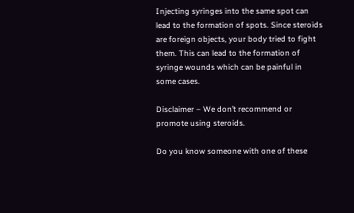Injecting syringes into the same spot can lead to the formation of spots. Since steroids are foreign objects, your body tried to fight them. This can lead to the formation of syringe wounds which can be painful in some cases.

Disclaimer – We don’t recommend or promote using steroids.

Do you know someone with one of these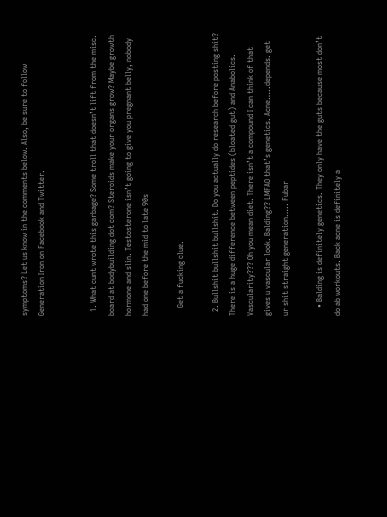symptoms? Let us know in the comments below. Also, be sure to follow Generation Iron on Facebook and Twitter.


  1. What cunt wrote this garbage? Some troll that doesn’t lift from the misc. board at bodybuilding dot com? Steroids make your organs grow? Maybe growth hormone and slin. Testosterone isn’t going to give you pregnant belly, nobody had one before the mid to late 90s

    Get a fucking clue.

  2. Bullshit bullshit bullshit. Do you actually do research before posting shit? There is a huge difference between peptides (bloated gut) and Anabolics. Vascularity??? Oh you mean diet. There isn’t a compound I can think of that gives u vascular look. Balding?? LMFAO that’s genetics. Acne…..depends. get ur shit straight generation….. Fubar

    • Balding is definitely genetics. They only have the guts because most don’t do ab workouts. Back acne is definitely a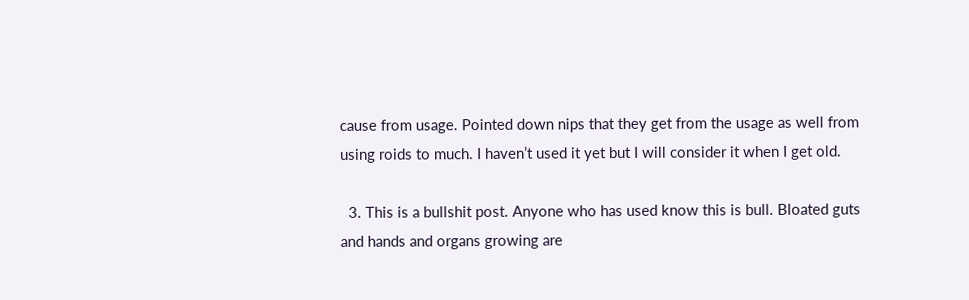cause from usage. Pointed down nips that they get from the usage as well from using roids to much. I haven’t used it yet but I will consider it when I get old.

  3. This is a bullshit post. Anyone who has used know this is bull. Bloated guts and hands and organs growing are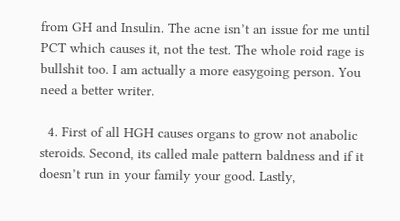from GH and Insulin. The acne isn’t an issue for me until PCT which causes it, not the test. The whole roid rage is bullshit too. I am actually a more easygoing person. You need a better writer.

  4. First of all HGH causes organs to grow not anabolic steroids. Second, its called male pattern baldness and if it doesn’t run in your family your good. Lastly,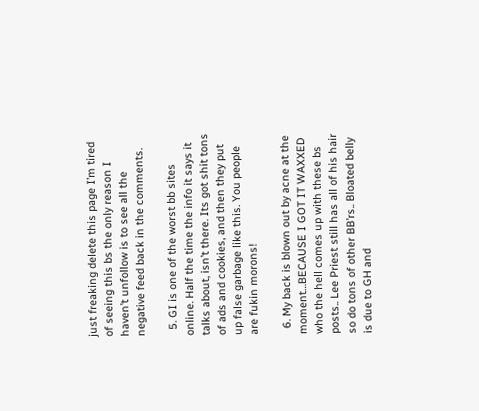just freaking delete this page I’m tired of seeing this bs the only reason I haven’t unfollow is to see all the negative feed back in the comments.

  5. GI is one of the worst bb sites online. Half the time the info it says it talks about, isn’t there. Its got shit tons of ads and cookies, and then they put up false garbage like this. You people are fukin morons!

  6. My back is blown out by acne at the moment…BECAUSE I GOT IT WAXXED who the hell comes up with these bs posts.. Lee Priest still has all of his hair so do tons of other BB’rs.. Bloated belly is due to GH and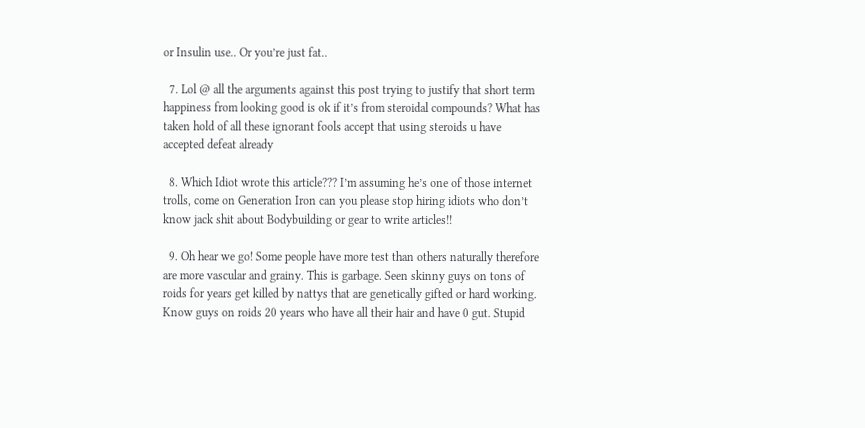or Insulin use.. Or you’re just fat..

  7. Lol @ all the arguments against this post trying to justify that short term happiness from looking good is ok if it’s from steroidal compounds? What has taken hold of all these ignorant fools accept that using steroids u have accepted defeat already

  8. Which Idiot wrote this article??? I’m assuming he’s one of those internet trolls, come on Generation Iron can you please stop hiring idiots who don’t know jack shit about Bodybuilding or gear to write articles!!

  9. Oh hear we go! Some people have more test than others naturally therefore are more vascular and grainy. This is garbage. Seen skinny guys on tons of roids for years get killed by nattys that are genetically gifted or hard working. Know guys on roids 20 years who have all their hair and have 0 gut. Stupid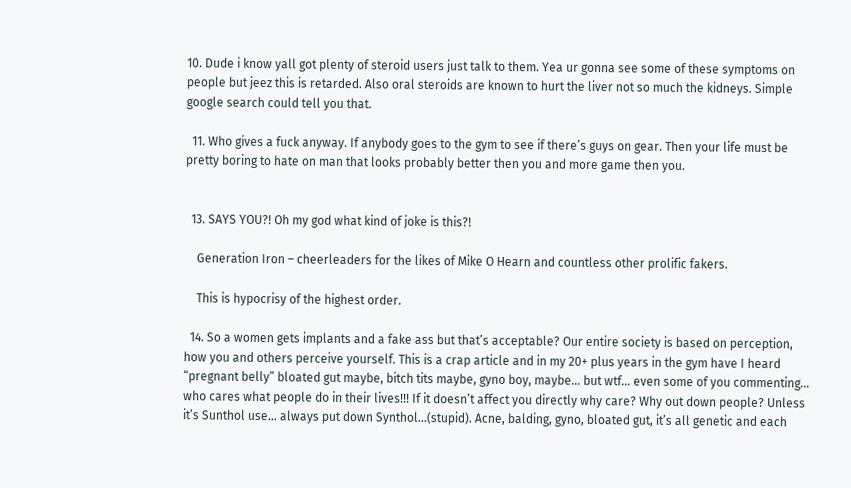10. Dude i know yall got plenty of steroid users just talk to them. Yea ur gonna see some of these symptoms on people but jeez this is retarded. Also oral steroids are known to hurt the liver not so much the kidneys. Simple google search could tell you that.

  11. Who gives a fuck anyway. If anybody goes to the gym to see if there’s guys on gear. Then your life must be pretty boring to hate on man that looks probably better then you and more game then you.


  13. SAYS YOU?! Oh my god what kind of joke is this?!

    Generation Iron – cheerleaders for the likes of Mike O Hearn and countless other prolific fakers.

    This is hypocrisy of the highest order.

  14. So a women gets implants and a fake ass but that’s acceptable? Our entire society is based on perception, how you and others perceive yourself. This is a crap article and in my 20+ plus years in the gym have I heard “pregnant belly” bloated gut maybe, bitch tits maybe, gyno boy, maybe… but wtf… even some of you commenting… who cares what people do in their lives!!! If it doesn’t affect you directly why care? Why out down people? Unless it’s Sunthol use… always put down Synthol…(stupid). Acne, balding, gyno, bloated gut, it’s all genetic and each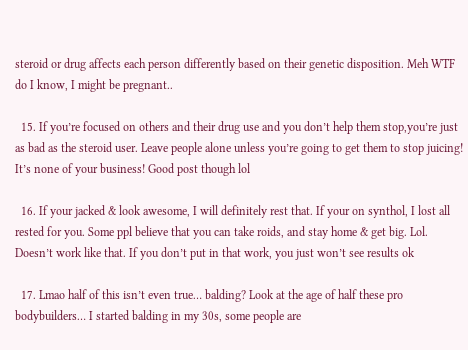steroid or drug affects each person differently based on their genetic disposition. Meh WTF do I know, I might be pregnant..

  15. If you’re focused on others and their drug use and you don’t help them stop,you’re just as bad as the steroid user. Leave people alone unless you’re going to get them to stop juicing! It’s none of your business! Good post though lol

  16. If your jacked & look awesome, I will definitely rest that. If your on synthol, I lost all rested for you. Some ppl believe that you can take roids, and stay home & get big. Lol. Doesn’t work like that. If you don’t put in that work, you just won’t see results ok

  17. Lmao half of this isn’t even true… balding? Look at the age of half these pro bodybuilders… I started balding in my 30s, some people are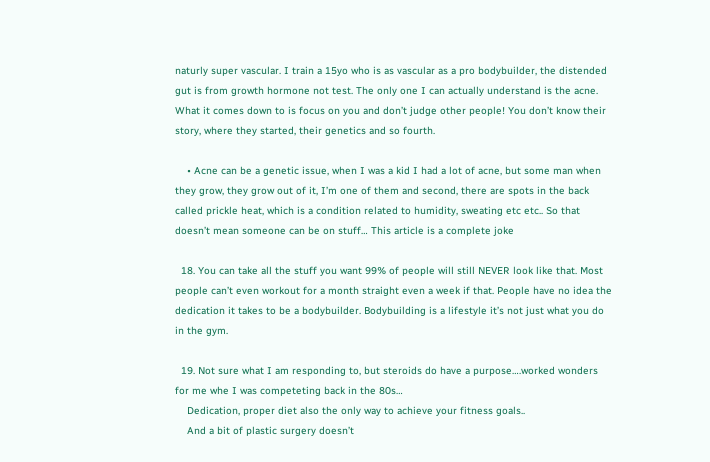naturly super vascular. I train a 15yo who is as vascular as a pro bodybuilder, the distended gut is from growth hormone not test. The only one I can actually understand is the acne. What it comes down to is focus on you and don’t judge other people! You don’t know their story, where they started, their genetics and so fourth.

    • Acne can be a genetic issue, when I was a kid I had a lot of acne, but some man when they grow, they grow out of it, I’m one of them and second, there are spots in the back called prickle heat, which is a condition related to humidity, sweating etc etc.. So that doesn’t mean someone can be on stuff… This article is a complete joke

  18. You can take all the stuff you want 99% of people will still NEVER look like that. Most people can’t even workout for a month straight even a week if that. People have no idea the dedication it takes to be a bodybuilder. Bodybuilding is a lifestyle it’s not just what you do in the gym.

  19. Not sure what I am responding to, but steroids do have a purpose….worked wonders for me whe I was competeting back in the 80s…
    Dedication, proper diet also the only way to achieve your fitness goals..
    And a bit of plastic surgery doesn’t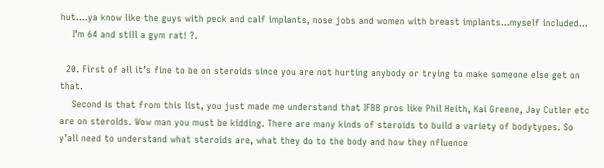hut….ya know like the guys with peck and calf implants, nose jobs and women with breast implants…myself included…
    I’m 64 and still a gym rat! ?.

  20. First of all it’s fine to be on steroids since you are not hurting anybody or trying to make someone else get on that.
    Second is that from this list, you just made me understand that IFBB pros like Phil Heith, Kai Greene, Jay Cutler etc are on steroids. Wow man you must be kidding. There are many kinds of steroids to build a variety of bodytypes. So y’all need to understand what steroids are, what they do to the body and how they nfluence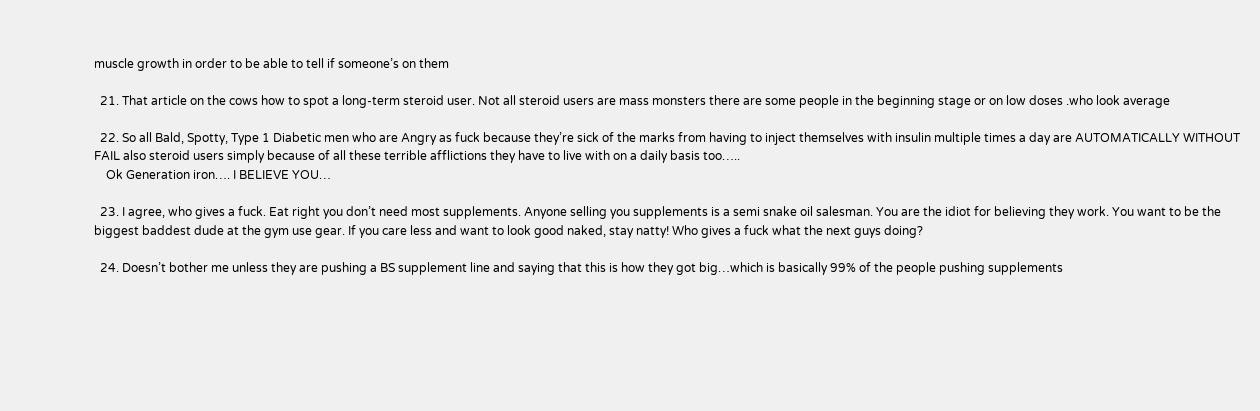muscle growth in order to be able to tell if someone’s on them

  21. That article on the cows how to spot a long-term steroid user. Not all steroid users are mass monsters there are some people in the beginning stage or on low doses .who look average

  22. So all Bald, Spotty, Type 1 Diabetic men who are Angry as fuck because they’re sick of the marks from having to inject themselves with insulin multiple times a day are AUTOMATICALLY WITHOUT FAIL also steroid users simply because of all these terrible afflictions they have to live with on a daily basis too…..
    Ok Generation iron…. I BELIEVE YOU…

  23. I agree, who gives a fuck. Eat right you don’t need most supplements. Anyone selling you supplements is a semi snake oil salesman. You are the idiot for believing they work. You want to be the biggest baddest dude at the gym use gear. If you care less and want to look good naked, stay natty! Who gives a fuck what the next guys doing?

  24. Doesn’t bother me unless they are pushing a BS supplement line and saying that this is how they got big…which is basically 99% of the people pushing supplements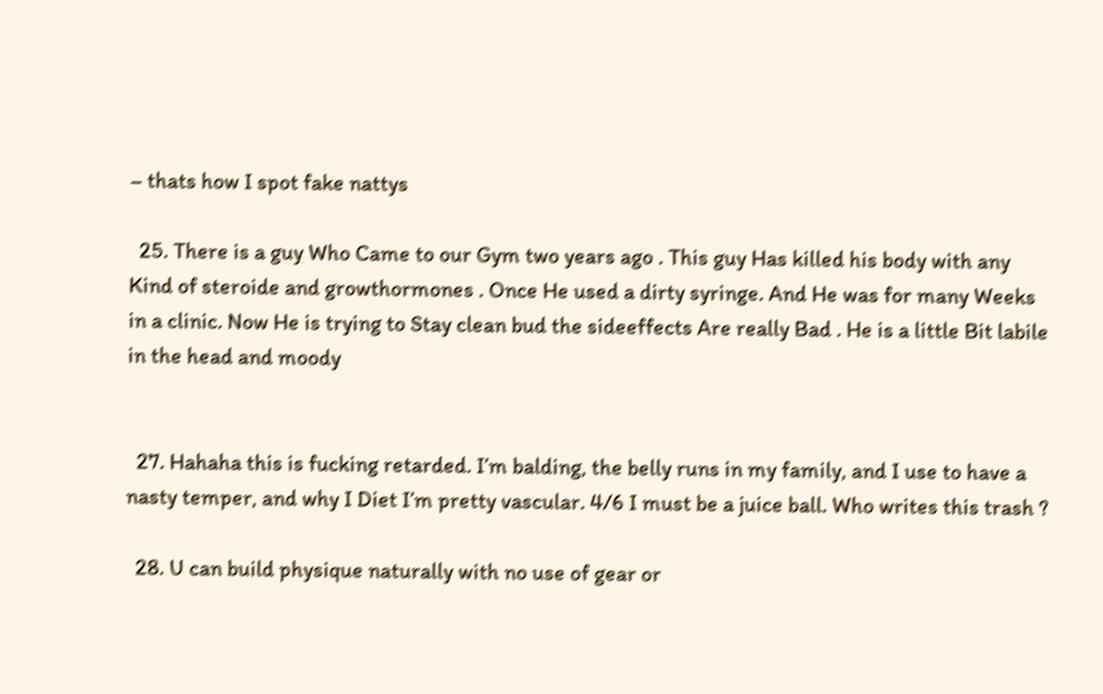– thats how I spot fake nattys

  25. There is a guy Who Came to our Gym two years ago . This guy Has killed his body with any Kind of steroide and growthormones . Once He used a dirty syringe. And He was for many Weeks in a clinic. Now He is trying to Stay clean bud the sideeffects Are really Bad . He is a little Bit labile in the head and moody


  27. Hahaha this is fucking retarded. I’m balding, the belly runs in my family, and I use to have a nasty temper, and why I Diet I’m pretty vascular. 4/6 I must be a juice ball. Who writes this trash ?

  28. U can build physique naturally with no use of gear or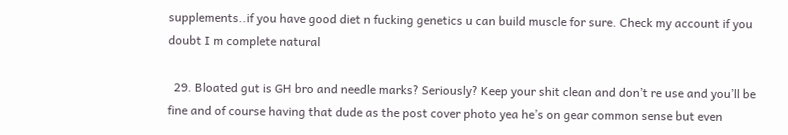supplements..if you have good diet n fucking genetics u can build muscle for sure. Check my account if you doubt I m complete natural

  29. Bloated gut is GH bro and needle marks? Seriously? Keep your shit clean and don’t re use and you’ll be fine and of course having that dude as the post cover photo yea he’s on gear common sense but even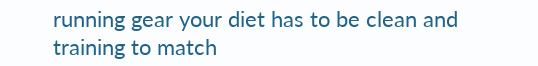running gear your diet has to be clean and training to match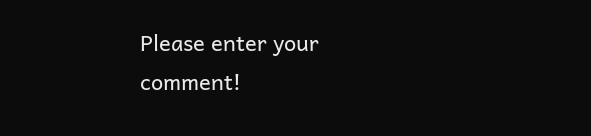Please enter your comment!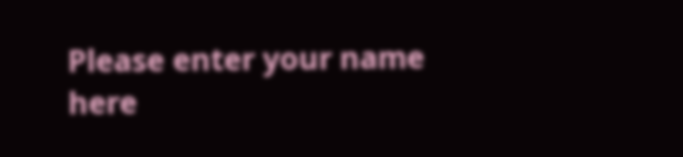Please enter your name here